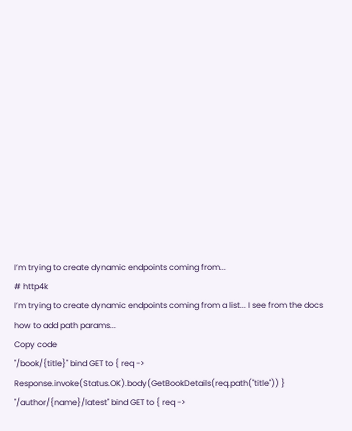I’m trying to create dynamic endpoints coming from...
# http4k
I’m trying to create dynamic endpoints coming from a list... I see from the docs how to add path params...
Copy code
"/book/{title}" bind GET to { req -> Response.invoke(Status.OK).body(GetBookDetails(req.path("title")) }
"/author/{name}/latest" bind GET to { req ->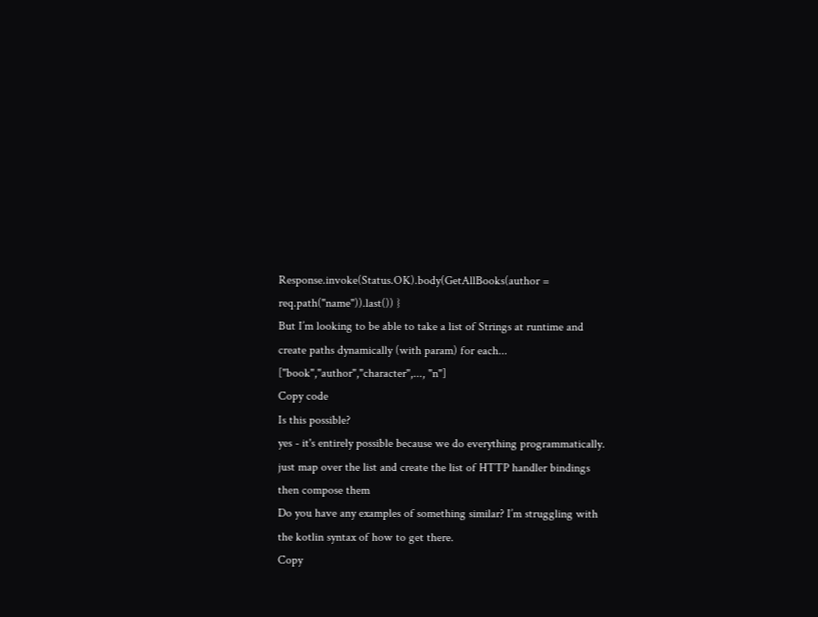Response.invoke(Status.OK).body(GetAllBooks(author = req.path("name")).last()) }
But I’m looking to be able to take a list of Strings at runtime and create paths dynamically (with param) for each...
["book","author","character",..., "n"]
Copy code
Is this possible?
yes - it's entirely possible because we do everything programmatically. just map over the list and create the list of HTTP handler bindings then compose them
Do you have any examples of something similar? I’m struggling with the kotlin syntax of how to get there.
Copy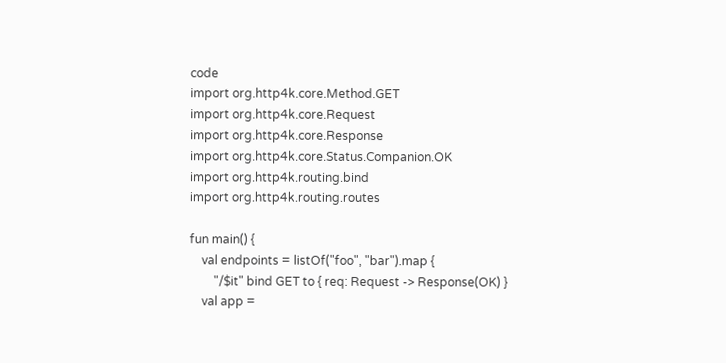code
import org.http4k.core.Method.GET
import org.http4k.core.Request
import org.http4k.core.Response
import org.http4k.core.Status.Companion.OK
import org.http4k.routing.bind
import org.http4k.routing.routes

fun main() {
    val endpoints = listOf("foo", "bar").map {
        "/$it" bind GET to { req: Request -> Response(OK) }
    val app =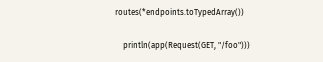routes(*endpoints.toTypedArray())

    println(app(Request(GET, "/foo")))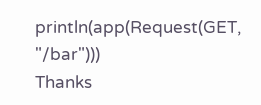println(app(Request(GET, "/bar")))
Thanks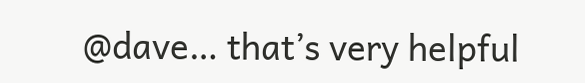@dave… that’s very helpful